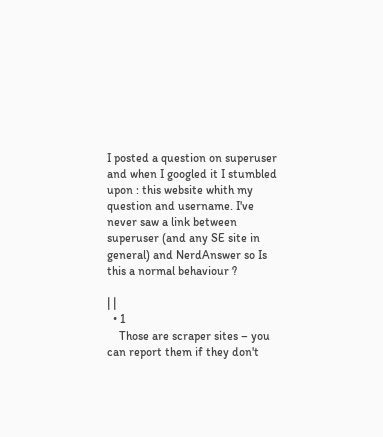I posted a question on superuser and when I googled it I stumbled upon : this website whith my question and username. I've never saw a link between superuser (and any SE site in general) and NerdAnswer so Is this a normal behaviour ?

| |
  • 1
    Those are scraper sites – you can report them if they don't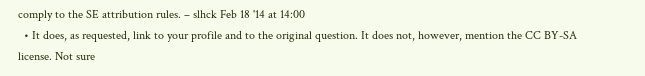comply to the SE attribution rules. – slhck Feb 18 '14 at 14:00
  • It does, as requested, link to your profile and to the original question. It does not, however, mention the CC BY-SA license. Not sure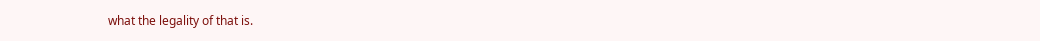what the legality of that is.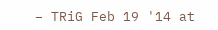– TRiG Feb 19 '14 at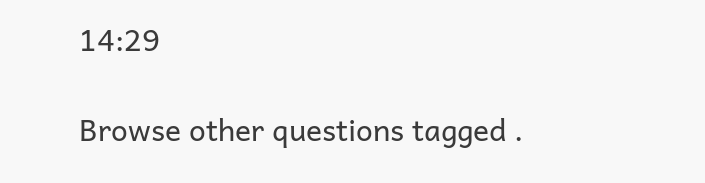14:29

Browse other questions tagged .